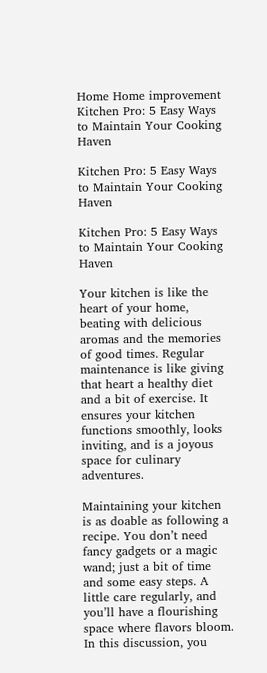Home Home improvement Kitchen Pro: 5 Easy Ways to Maintain Your Cooking Haven

Kitchen Pro: 5 Easy Ways to Maintain Your Cooking Haven

Kitchen Pro: 5 Easy Ways to Maintain Your Cooking Haven

Your kitchen is like the heart of your home, beating with delicious aromas and the memories of good times. Regular maintenance is like giving that heart a healthy diet and a bit of exercise. It ensures your kitchen functions smoothly, looks inviting, and is a joyous space for culinary adventures.

Maintaining your kitchen is as doable as following a recipe. You don’t need fancy gadgets or a magic wand; just a bit of time and some easy steps. A little care regularly, and you’ll have a flourishing space where flavors bloom. In this discussion, you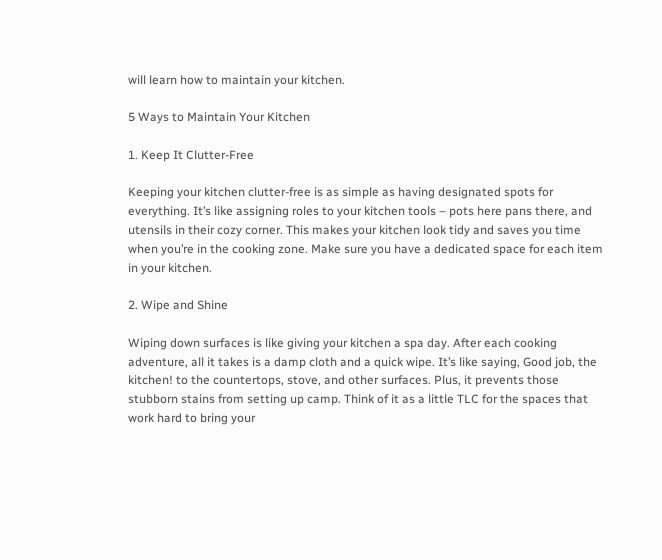will learn how to maintain your kitchen.

5 Ways to Maintain Your Kitchen

1. Keep It Clutter-Free

Keeping your kitchen clutter-free is as simple as having designated spots for everything. It’s like assigning roles to your kitchen tools – pots here pans there, and utensils in their cozy corner. This makes your kitchen look tidy and saves you time when you’re in the cooking zone. Make sure you have a dedicated space for each item in your kitchen.

2. Wipe and Shine

Wiping down surfaces is like giving your kitchen a spa day. After each cooking adventure, all it takes is a damp cloth and a quick wipe. It’s like saying, Good job, the kitchen! to the countertops, stove, and other surfaces. Plus, it prevents those stubborn stains from setting up camp. Think of it as a little TLC for the spaces that work hard to bring your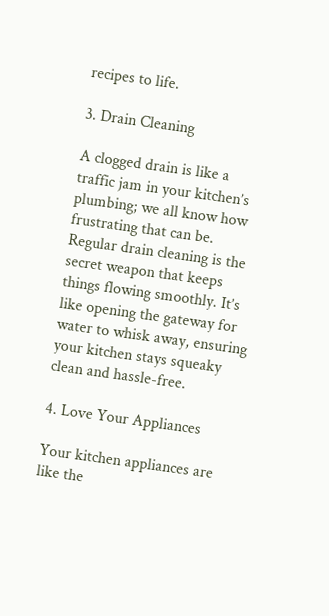recipes to life.

3. Drain Cleaning

A clogged drain is like a traffic jam in your kitchen’s plumbing; we all know how frustrating that can be. Regular drain cleaning is the secret weapon that keeps things flowing smoothly. It’s like opening the gateway for water to whisk away, ensuring your kitchen stays squeaky clean and hassle-free.

4. Love Your Appliances

Your kitchen appliances are like the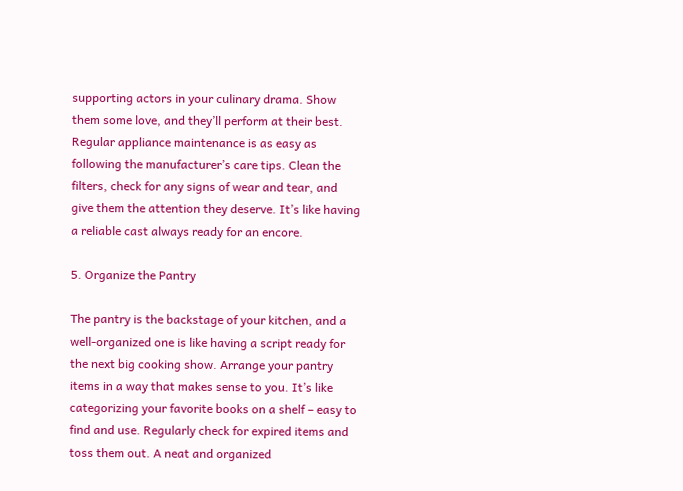supporting actors in your culinary drama. Show them some love, and they’ll perform at their best. Regular appliance maintenance is as easy as following the manufacturer’s care tips. Clean the filters, check for any signs of wear and tear, and give them the attention they deserve. It’s like having a reliable cast always ready for an encore.

5. Organize the Pantry

The pantry is the backstage of your kitchen, and a well-organized one is like having a script ready for the next big cooking show. Arrange your pantry items in a way that makes sense to you. It’s like categorizing your favorite books on a shelf – easy to find and use. Regularly check for expired items and toss them out. A neat and organized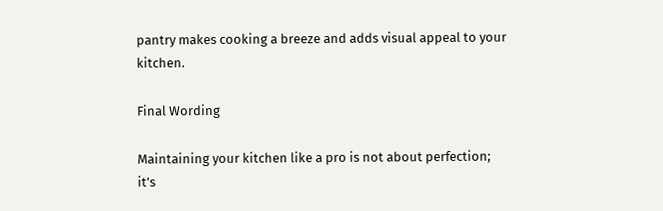pantry makes cooking a breeze and adds visual appeal to your kitchen.

Final Wording

Maintaining your kitchen like a pro is not about perfection; it’s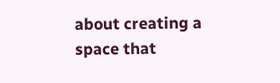about creating a space that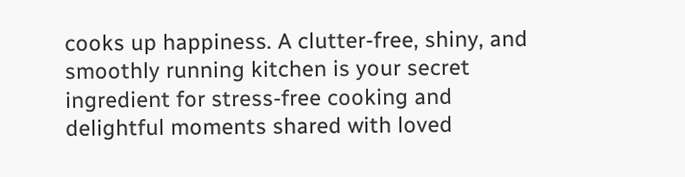cooks up happiness. A clutter-free, shiny, and smoothly running kitchen is your secret ingredient for stress-free cooking and delightful moments shared with loved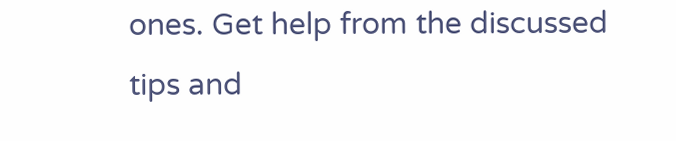ones. Get help from the discussed tips and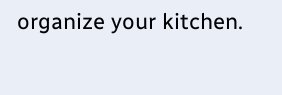organize your kitchen.